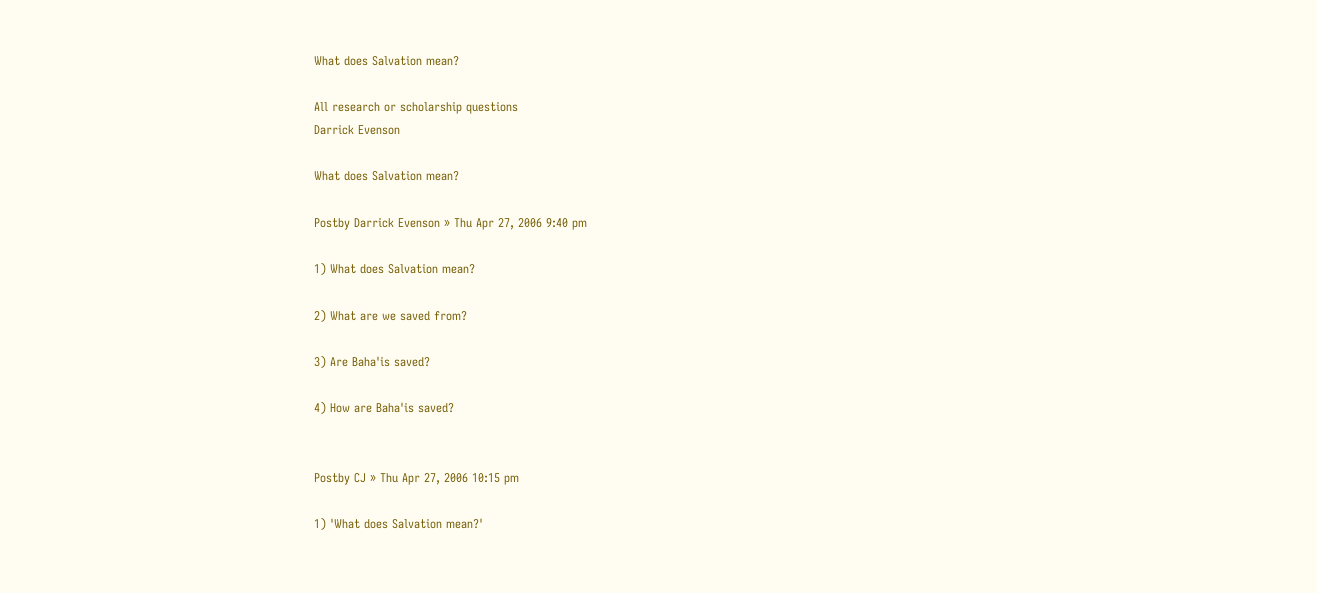What does Salvation mean?

All research or scholarship questions
Darrick Evenson

What does Salvation mean?

Postby Darrick Evenson » Thu Apr 27, 2006 9:40 pm

1) What does Salvation mean?

2) What are we saved from?

3) Are Baha'is saved?

4) How are Baha'is saved?


Postby CJ » Thu Apr 27, 2006 10:15 pm

1) 'What does Salvation mean?'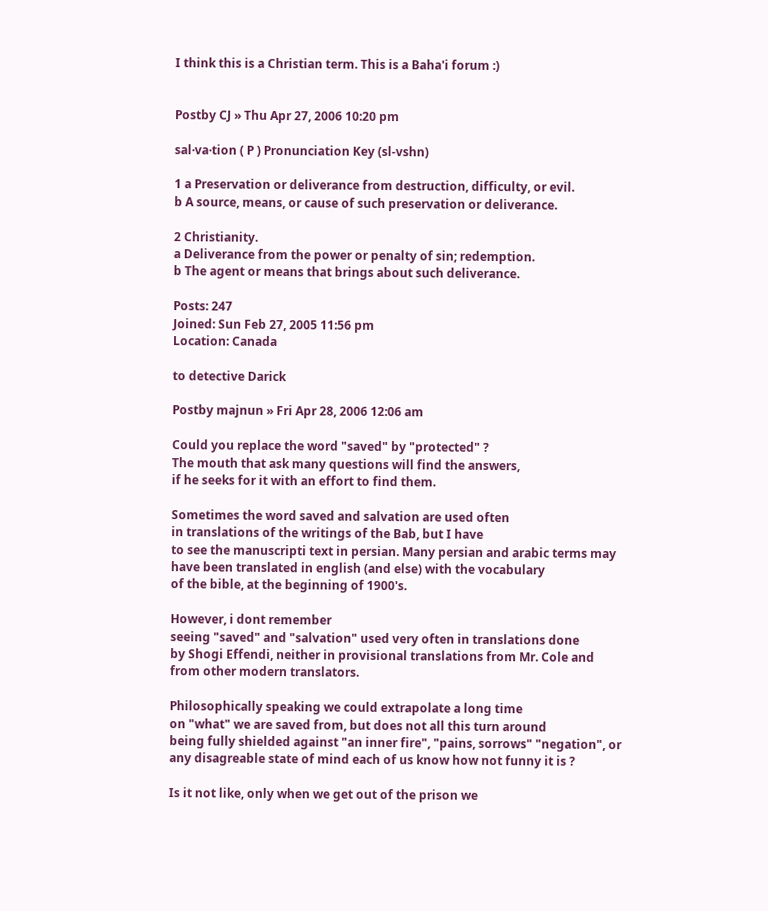I think this is a Christian term. This is a Baha'i forum :)


Postby CJ » Thu Apr 27, 2006 10:20 pm

sal·va·tion ( P ) Pronunciation Key (sl-vshn)

1 a Preservation or deliverance from destruction, difficulty, or evil.
b A source, means, or cause of such preservation or deliverance.

2 Christianity.
a Deliverance from the power or penalty of sin; redemption.
b The agent or means that brings about such deliverance.

Posts: 247
Joined: Sun Feb 27, 2005 11:56 pm
Location: Canada

to detective Darick

Postby majnun » Fri Apr 28, 2006 12:06 am

Could you replace the word "saved" by "protected" ?
The mouth that ask many questions will find the answers,
if he seeks for it with an effort to find them.

Sometimes the word saved and salvation are used often
in translations of the writings of the Bab, but I have
to see the manuscripti text in persian. Many persian and arabic terms may
have been translated in english (and else) with the vocabulary
of the bible, at the beginning of 1900's.

However, i dont remember
seeing "saved" and "salvation" used very often in translations done
by Shogi Effendi, neither in provisional translations from Mr. Cole and
from other modern translators.

Philosophically speaking we could extrapolate a long time
on "what" we are saved from, but does not all this turn around
being fully shielded against "an inner fire", "pains, sorrows" "negation", or any disagreable state of mind each of us know how not funny it is ?

Is it not like, only when we get out of the prison we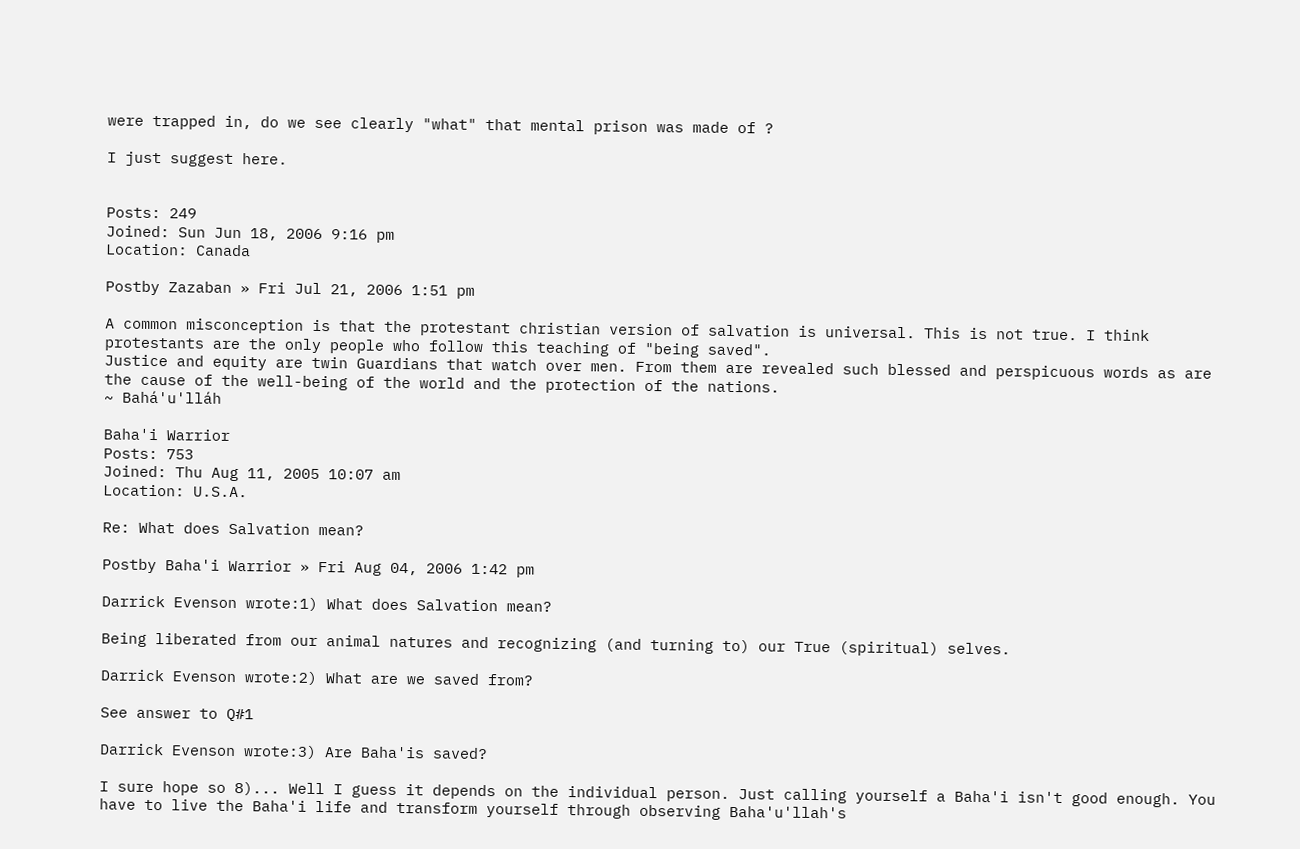were trapped in, do we see clearly "what" that mental prison was made of ?

I just suggest here.


Posts: 249
Joined: Sun Jun 18, 2006 9:16 pm
Location: Canada

Postby Zazaban » Fri Jul 21, 2006 1:51 pm

A common misconception is that the protestant christian version of salvation is universal. This is not true. I think protestants are the only people who follow this teaching of "being saved".
Justice and equity are twin Guardians that watch over men. From them are revealed such blessed and perspicuous words as are the cause of the well-being of the world and the protection of the nations.
~ Bahá'u'lláh

Baha'i Warrior
Posts: 753
Joined: Thu Aug 11, 2005 10:07 am
Location: U.S.A.

Re: What does Salvation mean?

Postby Baha'i Warrior » Fri Aug 04, 2006 1:42 pm

Darrick Evenson wrote:1) What does Salvation mean?

Being liberated from our animal natures and recognizing (and turning to) our True (spiritual) selves.

Darrick Evenson wrote:2) What are we saved from?

See answer to Q#1

Darrick Evenson wrote:3) Are Baha'is saved?

I sure hope so 8)... Well I guess it depends on the individual person. Just calling yourself a Baha'i isn't good enough. You have to live the Baha'i life and transform yourself through observing Baha'u'llah's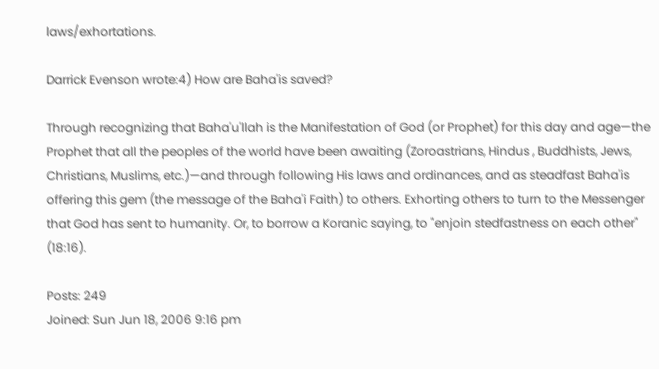laws/exhortations.

Darrick Evenson wrote:4) How are Baha'is saved?

Through recognizing that Baha'u'llah is the Manifestation of God (or Prophet) for this day and age—the Prophet that all the peoples of the world have been awaiting (Zoroastrians, Hindus , Buddhists, Jews, Christians, Muslims, etc.)—and through following His laws and ordinances, and as steadfast Baha'is offering this gem (the message of the Baha'i Faith) to others. Exhorting others to turn to the Messenger that God has sent to humanity. Or, to borrow a Koranic saying, to "enjoin stedfastness on each other" (18:16).

Posts: 249
Joined: Sun Jun 18, 2006 9:16 pm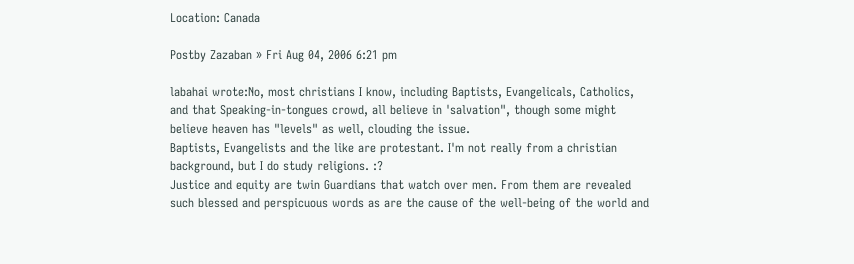Location: Canada

Postby Zazaban » Fri Aug 04, 2006 6:21 pm

labahai wrote:No, most christians I know, including Baptists, Evangelicals, Catholics, and that Speaking-in-tongues crowd, all believe in 'salvation", though some might believe heaven has "levels" as well, clouding the issue.
Baptists, Evangelists and the like are protestant. I'm not really from a christian background, but I do study religions. :?
Justice and equity are twin Guardians that watch over men. From them are revealed such blessed and perspicuous words as are the cause of the well-being of the world and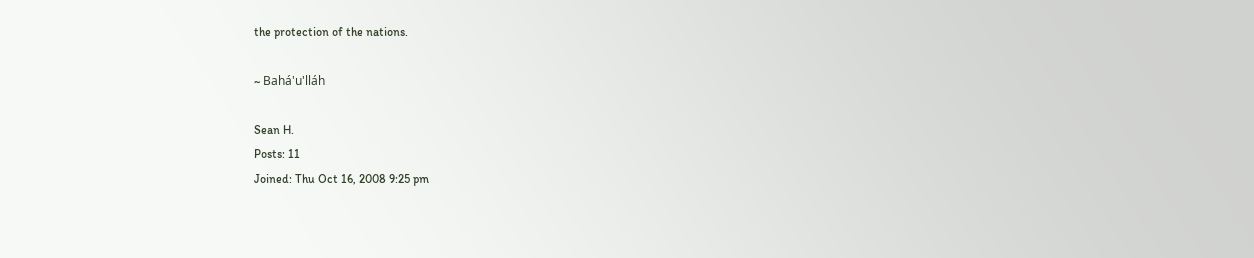the protection of the nations.

~ Bahá'u'lláh

Sean H.
Posts: 11
Joined: Thu Oct 16, 2008 9:25 pm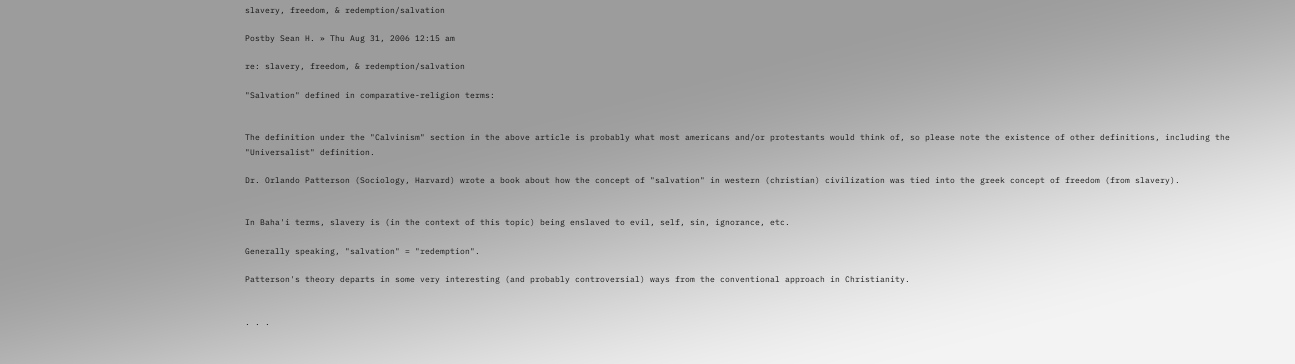slavery, freedom, & redemption/salvation

Postby Sean H. » Thu Aug 31, 2006 12:15 am

re: slavery, freedom, & redemption/salvation

"Salvation" defined in comparative-religion terms:


The definition under the "Calvinism" section in the above article is probably what most americans and/or protestants would think of, so please note the existence of other definitions, including the "Universalist" definition.

Dr. Orlando Patterson (Sociology, Harvard) wrote a book about how the concept of "salvation" in western (christian) civilization was tied into the greek concept of freedom (from slavery).


In Baha'i terms, slavery is (in the context of this topic) being enslaved to evil, self, sin, ignorance, etc.

Generally speaking, "salvation" = "redemption".

Patterson's theory departs in some very interesting (and probably controversial) ways from the conventional approach in Christianity.


. . .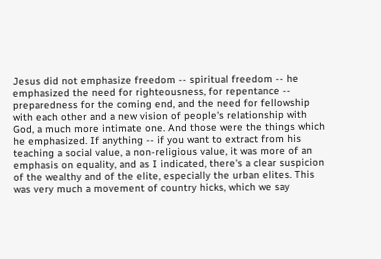Jesus did not emphasize freedom -- spiritual freedom -- he emphasized the need for righteousness, for repentance -- preparedness for the coming end, and the need for fellowship with each other and a new vision of people's relationship with God, a much more intimate one. And those were the things which he emphasized. If anything -- if you want to extract from his teaching a social value, a non-religious value, it was more of an emphasis on equality, and as I indicated, there's a clear suspicion of the wealthy and of the elite, especially the urban elites. This was very much a movement of country hicks, which we say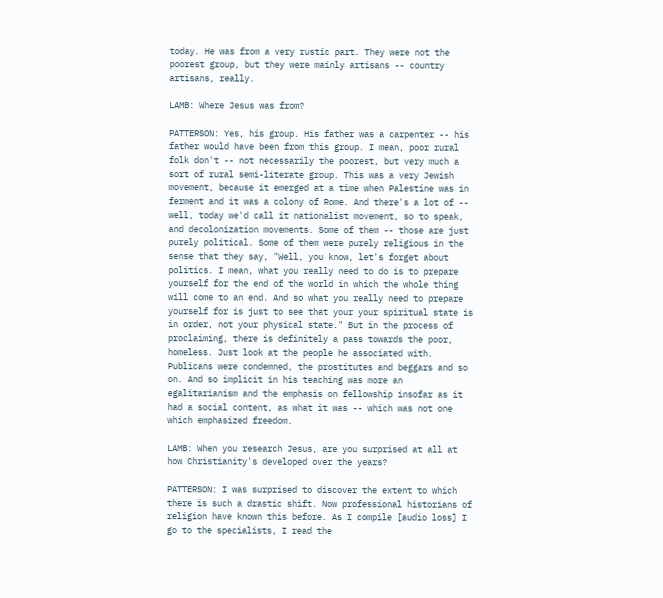today. He was from a very rustic part. They were not the poorest group, but they were mainly artisans -- country artisans, really.

LAMB: Where Jesus was from?

PATTERSON: Yes, his group. His father was a carpenter -- his father would have been from this group. I mean, poor rural folk don't -- not necessarily the poorest, but very much a sort of rural semi-literate group. This was a very Jewish movement, because it emerged at a time when Palestine was in ferment and it was a colony of Rome. And there's a lot of -- well, today we'd call it nationalist movement, so to speak, and decolonization movements. Some of them -- those are just purely political. Some of them were purely religious in the sense that they say, "Well, you know, let's forget about politics. I mean, what you really need to do is to prepare yourself for the end of the world in which the whole thing will come to an end. And so what you really need to prepare yourself for is just to see that your your spiritual state is in order, not your physical state." But in the process of proclaiming, there is definitely a pass towards the poor, homeless. Just look at the people he associated with. Publicans were condemned, the prostitutes and beggars and so on. And so implicit in his teaching was more an egalitarianism and the emphasis on fellowship insofar as it had a social content, as what it was -- which was not one which emphasized freedom.

LAMB: When you research Jesus, are you surprised at all at how Christianity's developed over the years?

PATTERSON: I was surprised to discover the extent to which there is such a drastic shift. Now professional historians of religion have known this before. As I compile [audio loss] I go to the specialists, I read the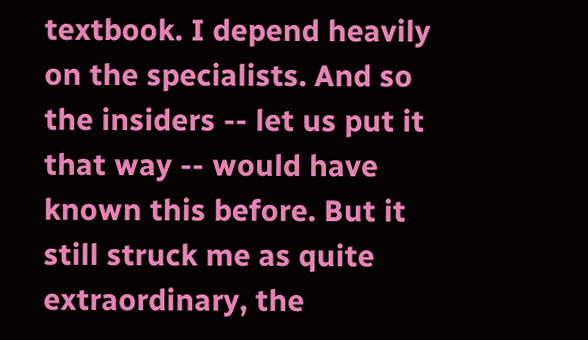textbook. I depend heavily on the specialists. And so the insiders -- let us put it that way -- would have known this before. But it still struck me as quite extraordinary, the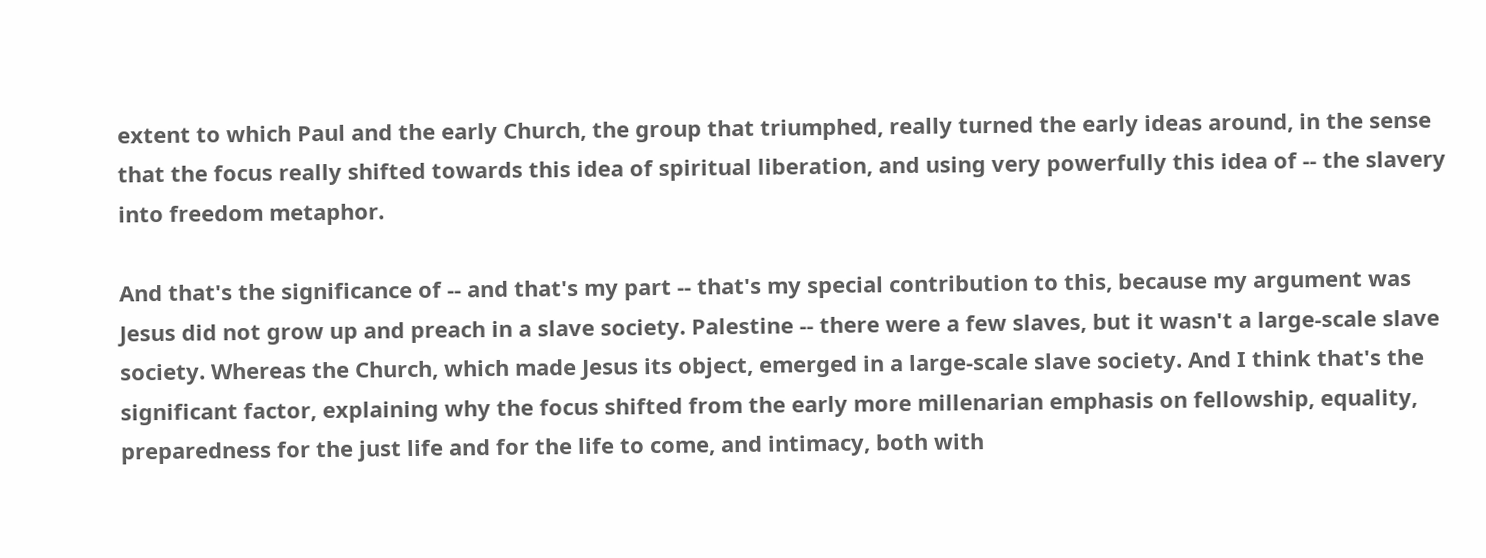extent to which Paul and the early Church, the group that triumphed, really turned the early ideas around, in the sense that the focus really shifted towards this idea of spiritual liberation, and using very powerfully this idea of -- the slavery into freedom metaphor.

And that's the significance of -- and that's my part -- that's my special contribution to this, because my argument was Jesus did not grow up and preach in a slave society. Palestine -- there were a few slaves, but it wasn't a large-scale slave society. Whereas the Church, which made Jesus its object, emerged in a large-scale slave society. And I think that's the significant factor, explaining why the focus shifted from the early more millenarian emphasis on fellowship, equality, preparedness for the just life and for the life to come, and intimacy, both with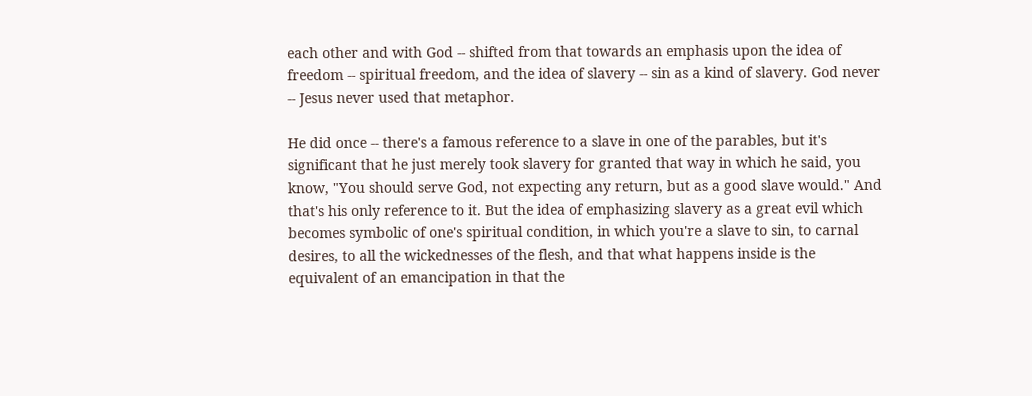each other and with God -- shifted from that towards an emphasis upon the idea of freedom -- spiritual freedom, and the idea of slavery -- sin as a kind of slavery. God never -- Jesus never used that metaphor.

He did once -- there's a famous reference to a slave in one of the parables, but it's significant that he just merely took slavery for granted that way in which he said, you know, "You should serve God, not expecting any return, but as a good slave would." And that's his only reference to it. But the idea of emphasizing slavery as a great evil which becomes symbolic of one's spiritual condition, in which you're a slave to sin, to carnal desires, to all the wickednesses of the flesh, and that what happens inside is the equivalent of an emancipation in that the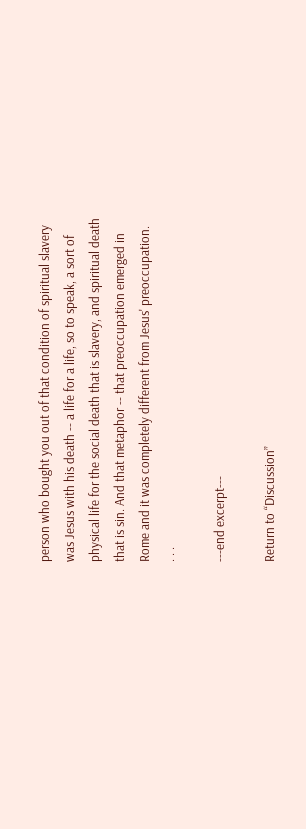person who bought you out of that condition of spiritual slavery was Jesus with his death -- a life for a life, so to speak, a sort of physical life for the social death that is slavery, and spiritual death that is sin. And that metaphor -- that preoccupation emerged in Rome and it was completely different from Jesus' preoccupation.
. . .

---end excerpt---

Return to “Discussion”